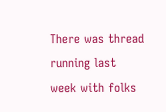There was thread running last week with folks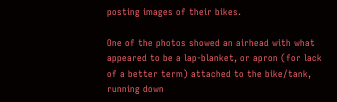posting images of their bikes.

One of the photos showed an airhead with what appeared to be a lap-blanket, or apron (for lack of a better term) attached to the bike/tank, running down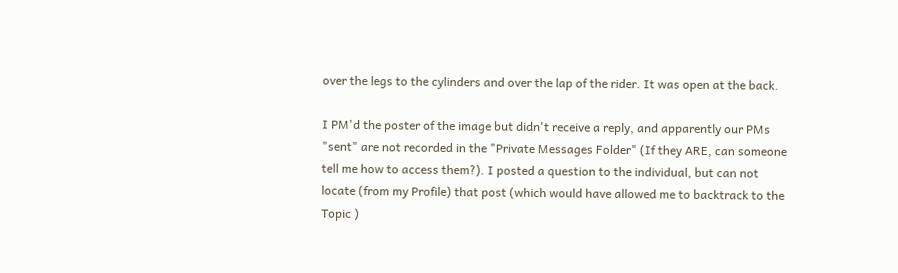over the legs to the cylinders and over the lap of the rider. It was open at the back.

I PM'd the poster of the image but didn't receive a reply, and apparently our PMs "sent" are not recorded in the "Private Messages Folder" (If they ARE, can someone tell me how to access them?). I posted a question to the individual, but can not locate (from my Profile) that post (which would have allowed me to backtrack to the Topic )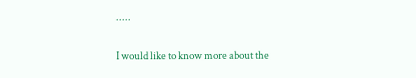.....

I would like to know more about the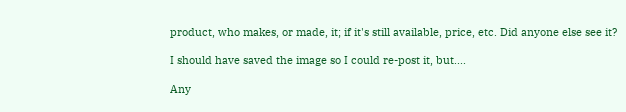product, who makes, or made, it; if it's still available, price, etc. Did anyone else see it?

I should have saved the image so I could re-post it, but....

Any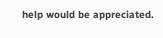help would be appreciated.